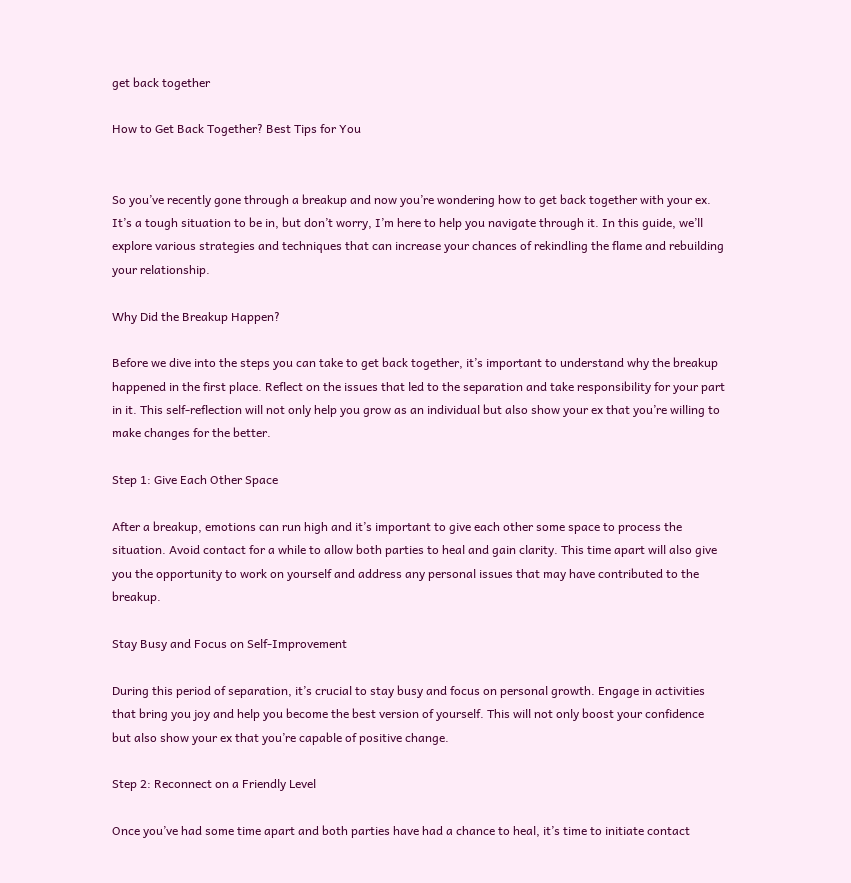get back together

How to Get Back Together? Best Tips for You


So you’ve recently gone through a breakup and now you’re wondering how to get back together with your ex. It’s a tough situation to be in, but don’t worry, I’m here to help you navigate through it. In this guide, we’ll explore various strategies and techniques that can increase your chances of rekindling the flame and rebuilding your relationship.

Why Did the Breakup Happen?

Before we dive into the steps you can take to get back together, it’s important to understand why the breakup happened in the first place. Reflect on the issues that led to the separation and take responsibility for your part in it. This self-reflection will not only help you grow as an individual but also show your ex that you’re willing to make changes for the better.

Step 1: Give Each Other Space

After a breakup, emotions can run high and it’s important to give each other some space to process the situation. Avoid contact for a while to allow both parties to heal and gain clarity. This time apart will also give you the opportunity to work on yourself and address any personal issues that may have contributed to the breakup.

Stay Busy and Focus on Self-Improvement

During this period of separation, it’s crucial to stay busy and focus on personal growth. Engage in activities that bring you joy and help you become the best version of yourself. This will not only boost your confidence but also show your ex that you’re capable of positive change.

Step 2: Reconnect on a Friendly Level

Once you’ve had some time apart and both parties have had a chance to heal, it’s time to initiate contact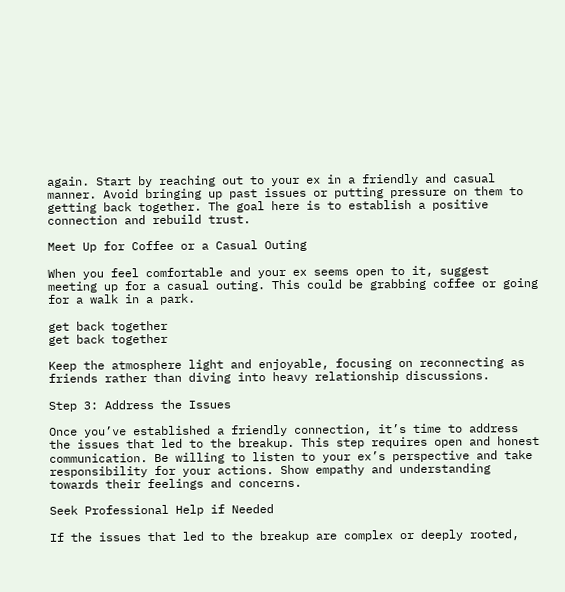again. Start by reaching out to your ex in a friendly and casual manner. Avoid bringing up past issues or putting pressure on them to getting back together. The goal here is to establish a positive connection and rebuild trust.

Meet Up for Coffee or a Casual Outing

When you feel comfortable and your ex seems open to it, suggest meeting up for a casual outing. This could be grabbing coffee or going for a walk in a park.

get back together
get back together

Keep the atmosphere light and enjoyable, focusing on reconnecting as friends rather than diving into heavy relationship discussions.

Step 3: Address the Issues

Once you’ve established a friendly connection, it’s time to address the issues that led to the breakup. This step requires open and honest communication. Be willing to listen to your ex’s perspective and take responsibility for your actions. Show empathy and understanding towards their feelings and concerns.

Seek Professional Help if Needed

If the issues that led to the breakup are complex or deeply rooted,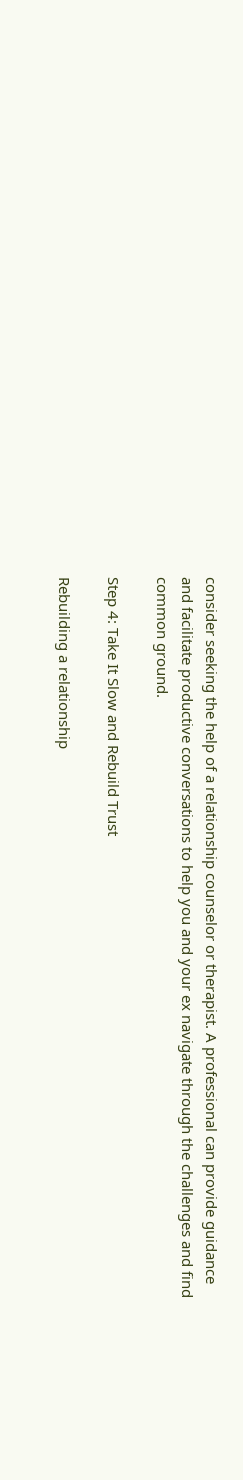consider seeking the help of a relationship counselor or therapist. A professional can provide guidance and facilitate productive conversations to help you and your ex navigate through the challenges and find common ground.

Step 4: Take It Slow and Rebuild Trust

Rebuilding a relationship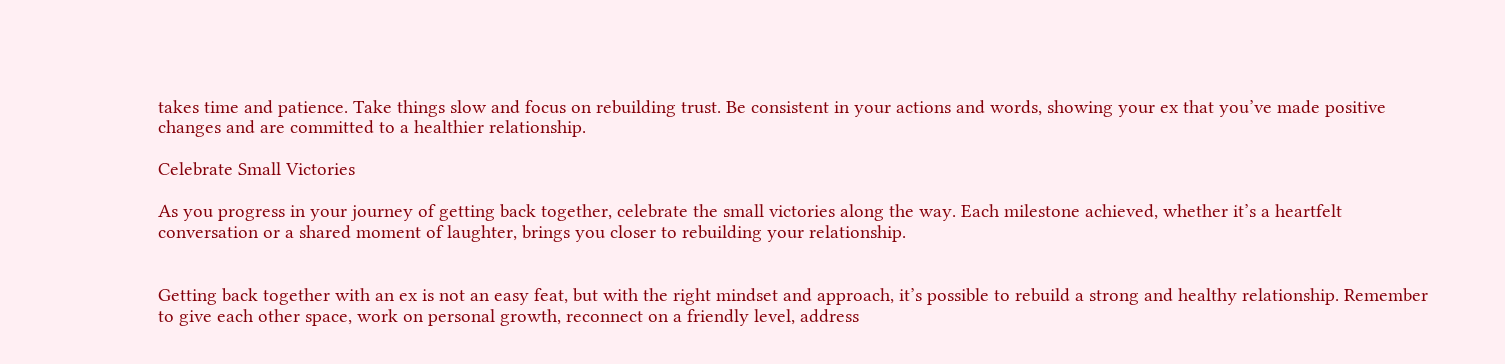takes time and patience. Take things slow and focus on rebuilding trust. Be consistent in your actions and words, showing your ex that you’ve made positive changes and are committed to a healthier relationship.

Celebrate Small Victories

As you progress in your journey of getting back together, celebrate the small victories along the way. Each milestone achieved, whether it’s a heartfelt conversation or a shared moment of laughter, brings you closer to rebuilding your relationship.


Getting back together with an ex is not an easy feat, but with the right mindset and approach, it’s possible to rebuild a strong and healthy relationship. Remember to give each other space, work on personal growth, reconnect on a friendly level, address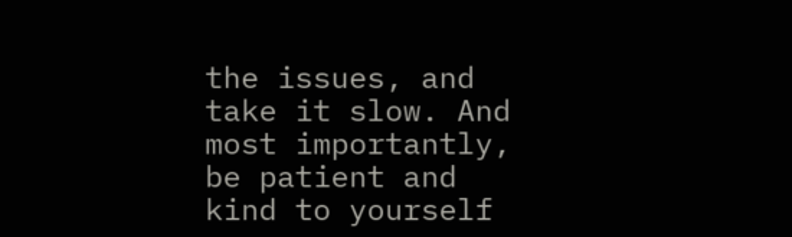the issues, and take it slow. And most importantly, be patient and kind to yourself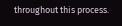throughout this process.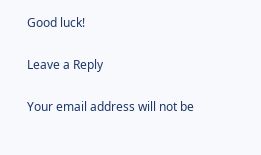Good luck!

Leave a Reply

Your email address will not be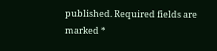published. Required fields are marked *